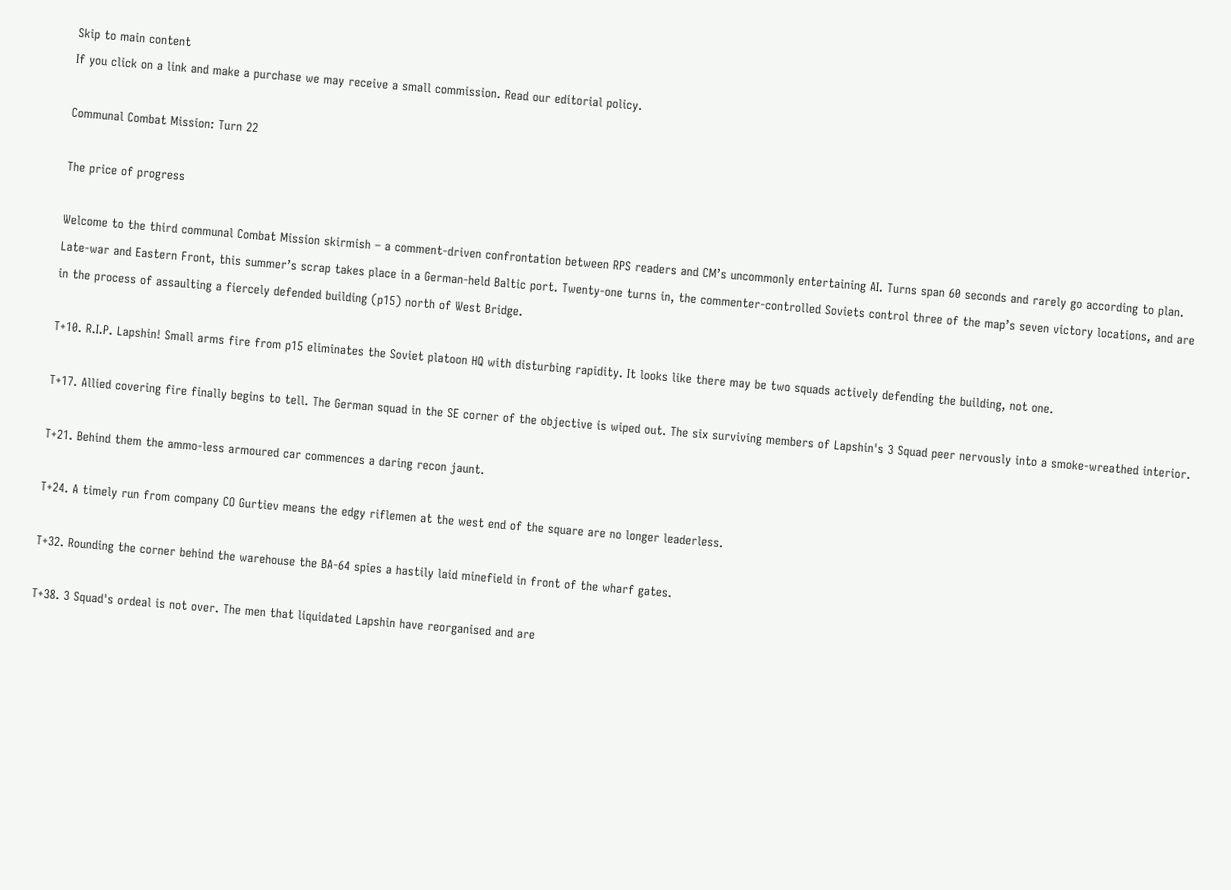Skip to main content
If you click on a link and make a purchase we may receive a small commission. Read our editorial policy.

Communal Combat Mission: Turn 22

The price of progress

Welcome to the third communal Combat Mission skirmish – a comment-driven confrontation between RPS readers and CM’s uncommonly entertaining AI. Turns span 60 seconds and rarely go according to plan. Late-war and Eastern Front, this summer’s scrap takes place in a German-held Baltic port. Twenty-one turns in, the commenter-controlled Soviets control three of the map’s seven victory locations, and are in the process of assaulting a fiercely defended building (p15) north of West Bridge.

T+10. R.I.P. Lapshin! Small arms fire from p15 eliminates the Soviet platoon HQ with disturbing rapidity. It looks like there may be two squads actively defending the building, not one.

T+17. Allied covering fire finally begins to tell. The German squad in the SE corner of the objective is wiped out. The six surviving members of Lapshin's 3 Squad peer nervously into a smoke-wreathed interior.

T+21. Behind them the ammo-less armoured car commences a daring recon jaunt.

T+24. A timely run from company CO Gurtiev means the edgy riflemen at the west end of the square are no longer leaderless.

T+32. Rounding the corner behind the warehouse the BA-64 spies a hastily laid minefield in front of the wharf gates.

T+38. 3 Squad's ordeal is not over. The men that liquidated Lapshin have reorganised and are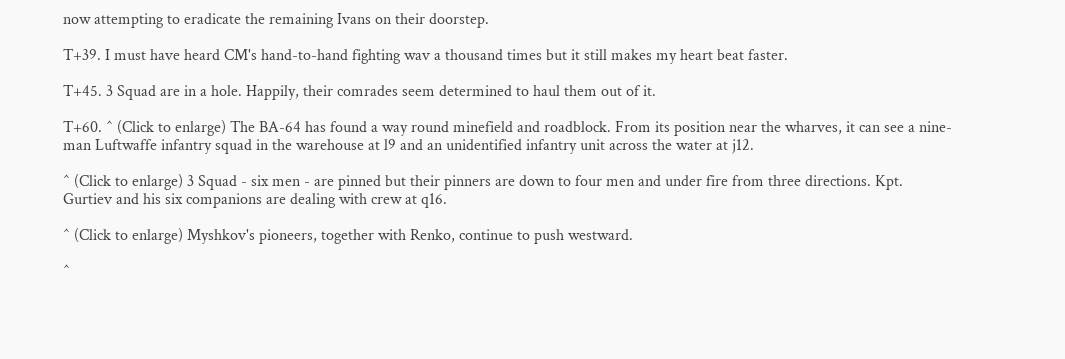now attempting to eradicate the remaining Ivans on their doorstep.

T+39. I must have heard CM's hand-to-hand fighting wav a thousand times but it still makes my heart beat faster.

T+45. 3 Squad are in a hole. Happily, their comrades seem determined to haul them out of it.

T+60. ^ (Click to enlarge) The BA-64 has found a way round minefield and roadblock. From its position near the wharves, it can see a nine-man Luftwaffe infantry squad in the warehouse at l9 and an unidentified infantry unit across the water at j12.

^ (Click to enlarge) 3 Squad - six men - are pinned but their pinners are down to four men and under fire from three directions. Kpt. Gurtiev and his six companions are dealing with crew at q16.

^ (Click to enlarge) Myshkov's pioneers, together with Renko, continue to push westward.

^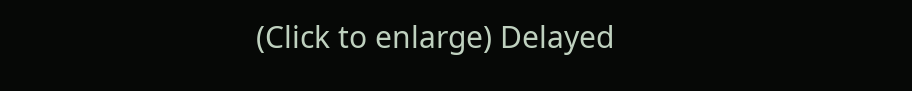(Click to enlarge) Delayed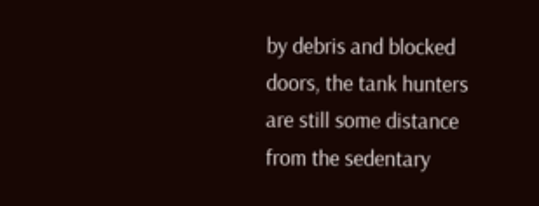by debris and blocked doors, the tank hunters are still some distance from the sedentary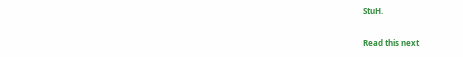StuH.

Read this next